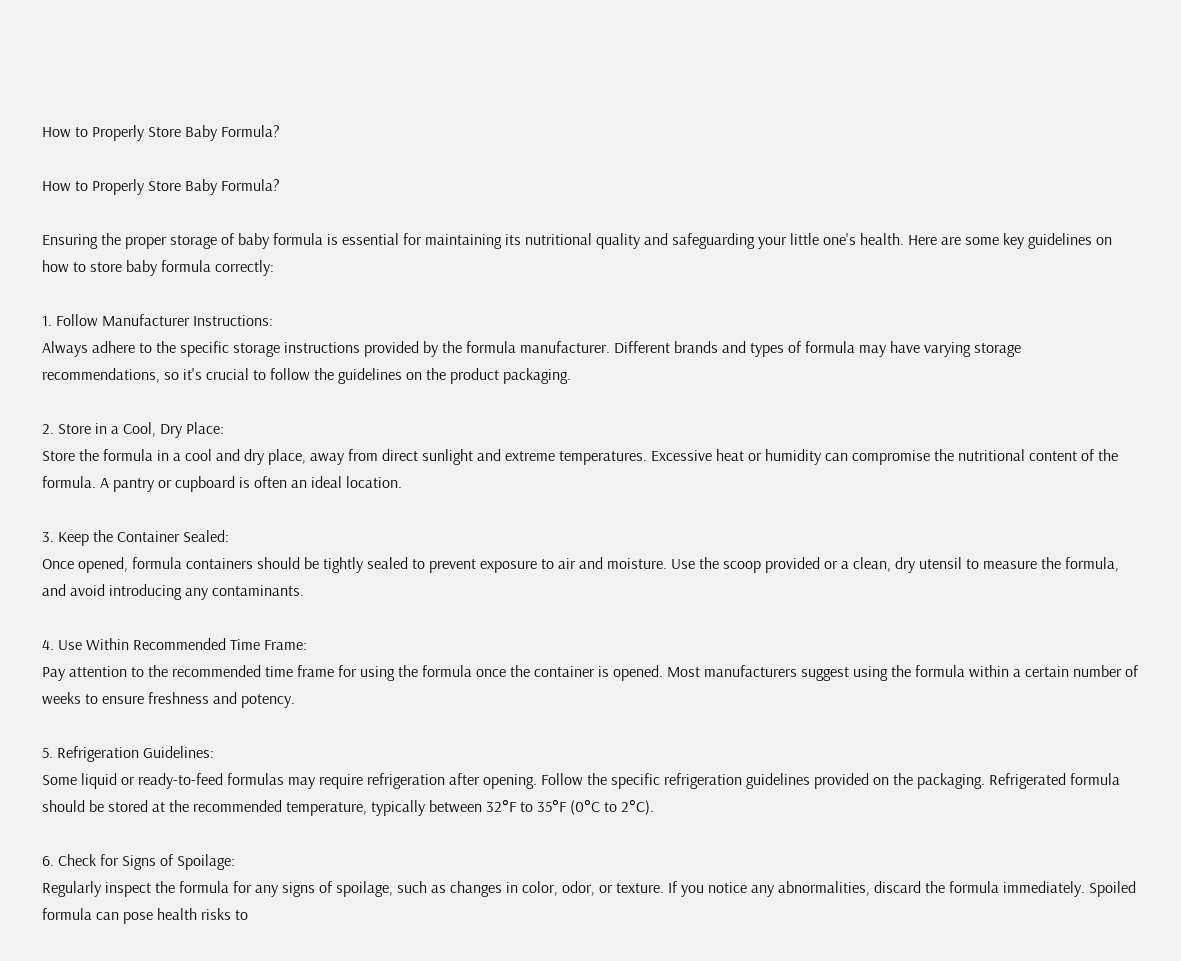How to Properly Store Baby Formula?

How to Properly Store Baby Formula?

Ensuring the proper storage of baby formula is essential for maintaining its nutritional quality and safeguarding your little one's health. Here are some key guidelines on how to store baby formula correctly:

1. Follow Manufacturer Instructions:
Always adhere to the specific storage instructions provided by the formula manufacturer. Different brands and types of formula may have varying storage recommendations, so it's crucial to follow the guidelines on the product packaging.

2. Store in a Cool, Dry Place:
Store the formula in a cool and dry place, away from direct sunlight and extreme temperatures. Excessive heat or humidity can compromise the nutritional content of the formula. A pantry or cupboard is often an ideal location.

3. Keep the Container Sealed:
Once opened, formula containers should be tightly sealed to prevent exposure to air and moisture. Use the scoop provided or a clean, dry utensil to measure the formula, and avoid introducing any contaminants.

4. Use Within Recommended Time Frame:
Pay attention to the recommended time frame for using the formula once the container is opened. Most manufacturers suggest using the formula within a certain number of weeks to ensure freshness and potency.

5. Refrigeration Guidelines:
Some liquid or ready-to-feed formulas may require refrigeration after opening. Follow the specific refrigeration guidelines provided on the packaging. Refrigerated formula should be stored at the recommended temperature, typically between 32°F to 35°F (0°C to 2°C).

6. Check for Signs of Spoilage:
Regularly inspect the formula for any signs of spoilage, such as changes in color, odor, or texture. If you notice any abnormalities, discard the formula immediately. Spoiled formula can pose health risks to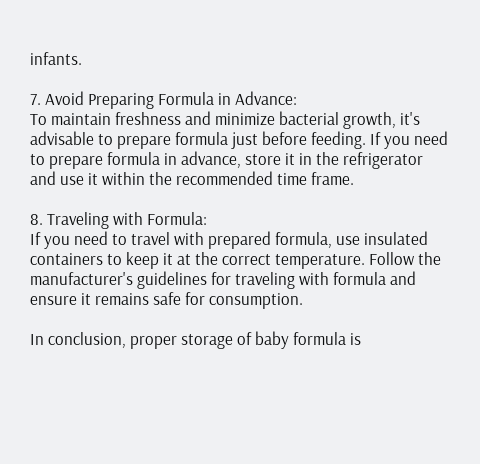infants.

7. Avoid Preparing Formula in Advance:
To maintain freshness and minimize bacterial growth, it's advisable to prepare formula just before feeding. If you need to prepare formula in advance, store it in the refrigerator and use it within the recommended time frame.

8. Traveling with Formula:
If you need to travel with prepared formula, use insulated containers to keep it at the correct temperature. Follow the manufacturer's guidelines for traveling with formula and ensure it remains safe for consumption.

In conclusion, proper storage of baby formula is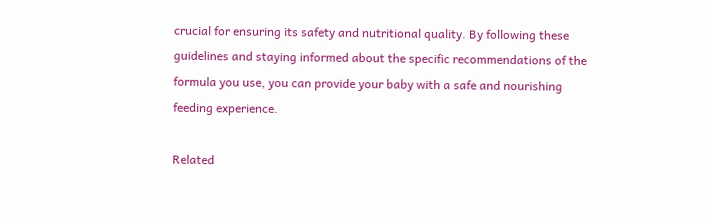crucial for ensuring its safety and nutritional quality. By following these guidelines and staying informed about the specific recommendations of the formula you use, you can provide your baby with a safe and nourishing feeding experience.

Related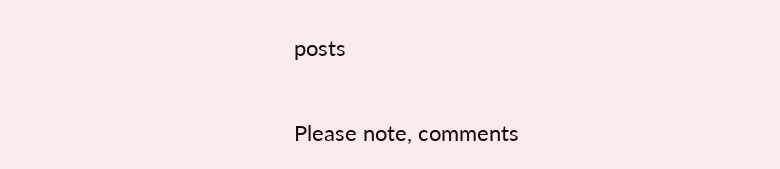posts


Please note, comments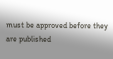must be approved before they are published